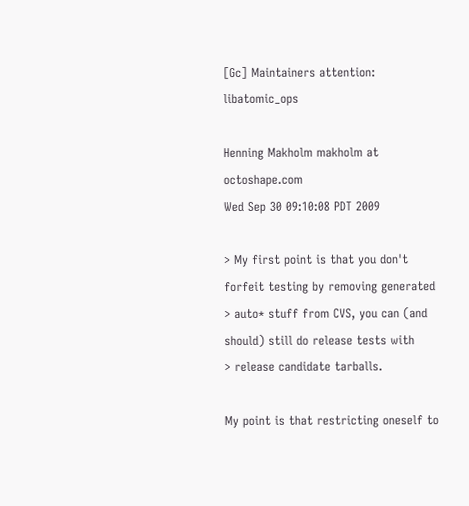[Gc] Maintainers attention: libatomic_ops

Henning Makholm makholm at octoshape.com
Wed Sep 30 09:10:08 PDT 2009

> My first point is that you don't forfeit testing by removing generated
> auto* stuff from CVS, you can (and should) still do release tests with
> release candidate tarballs.

My point is that restricting oneself to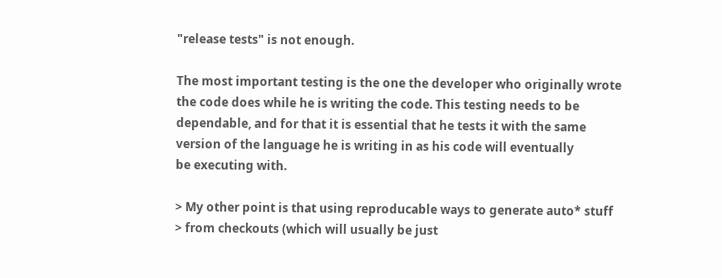"release tests" is not enough.

The most important testing is the one the developer who originally wrote
the code does while he is writing the code. This testing needs to be
dependable, and for that it is essential that he tests it with the same
version of the language he is writing in as his code will eventually
be executing with.

> My other point is that using reproducable ways to generate auto* stuff
> from checkouts (which will usually be just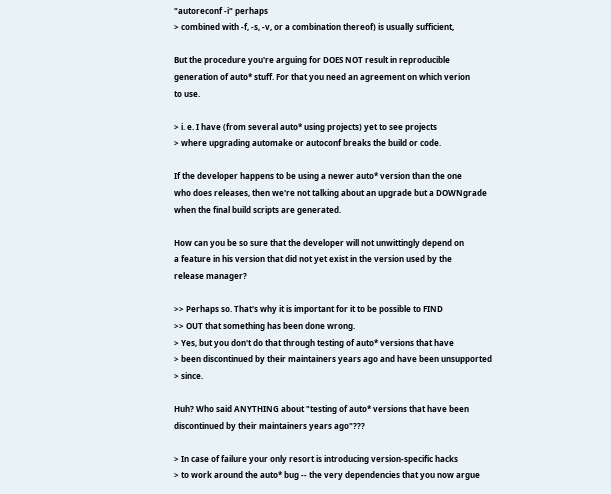"autoreconf -i" perhaps
> combined with -f, -s, -v, or a combination thereof) is usually sufficient,

But the procedure you're arguing for DOES NOT result in reproducible
generation of auto* stuff. For that you need an agreement on which verion
to use.

> i. e. I have (from several auto* using projects) yet to see projects
> where upgrading automake or autoconf breaks the build or code.

If the developer happens to be using a newer auto* version than the one
who does releases, then we're not talking about an upgrade but a DOWNgrade
when the final build scripts are generated.

How can you be so sure that the developer will not unwittingly depend on
a feature in his version that did not yet exist in the version used by the
release manager?

>> Perhaps so. That's why it is important for it to be possible to FIND
>> OUT that something has been done wrong.
> Yes, but you don't do that through testing of auto* versions that have
> been discontinued by their maintainers years ago and have been unsupported
> since.

Huh? Who said ANYTHING about "testing of auto* versions that have been
discontinued by their maintainers years ago"???

> In case of failure your only resort is introducing version-specific hacks
> to work around the auto* bug -- the very dependencies that you now argue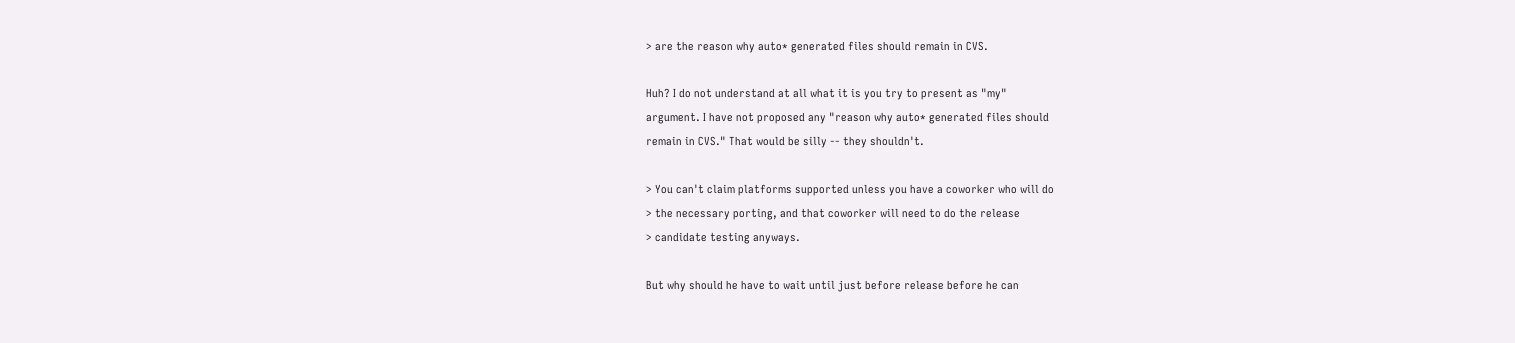> are the reason why auto* generated files should remain in CVS.

Huh? I do not understand at all what it is you try to present as "my"
argument. I have not proposed any "reason why auto* generated files should
remain in CVS." That would be silly -- they shouldn't.

> You can't claim platforms supported unless you have a coworker who will do
> the necessary porting, and that coworker will need to do the release
> candidate testing anyways.

But why should he have to wait until just before release before he can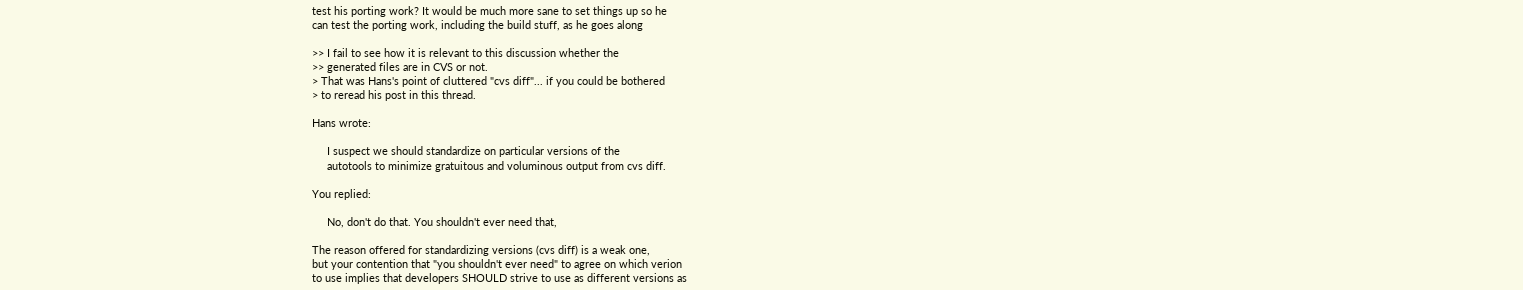test his porting work? It would be much more sane to set things up so he
can test the porting work, including the build stuff, as he goes along

>> I fail to see how it is relevant to this discussion whether the
>> generated files are in CVS or not.
> That was Hans's point of cluttered "cvs diff"... if you could be bothered
> to reread his post in this thread.

Hans wrote:

     I suspect we should standardize on particular versions of the
     autotools to minimize gratuitous and voluminous output from cvs diff.

You replied:

     No, don't do that. You shouldn't ever need that,

The reason offered for standardizing versions (cvs diff) is a weak one,
but your contention that "you shouldn't ever need" to agree on which verion
to use implies that developers SHOULD strive to use as different versions as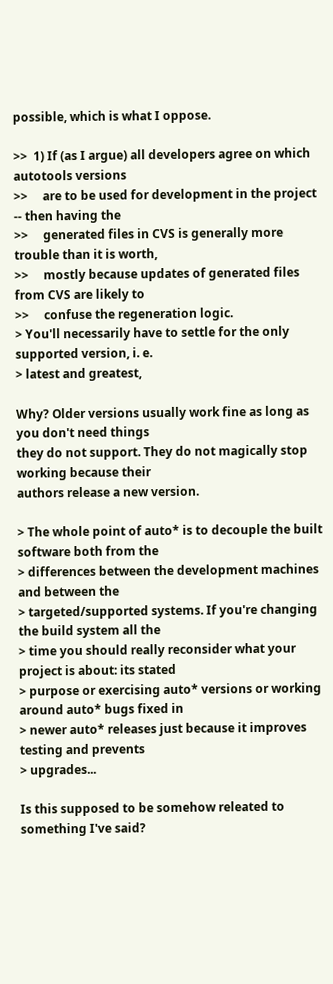possible, which is what I oppose.

>>  1) If (as I argue) all developers agree on which autotools versions
>>     are to be used for development in the project -- then having the
>>     generated files in CVS is generally more trouble than it is worth,
>>     mostly because updates of generated files from CVS are likely to
>>     confuse the regeneration logic.
> You'll necessarily have to settle for the only supported version, i. e.
> latest and greatest,

Why? Older versions usually work fine as long as you don't need things
they do not support. They do not magically stop working because their
authors release a new version.

> The whole point of auto* is to decouple the built software both from the
> differences between the development machines and between the
> targeted/supported systems. If you're changing the build system all the
> time you should really reconsider what your project is about: its stated
> purpose or exercising auto* versions or working around auto* bugs fixed in
> newer auto* releases just because it improves testing and prevents
> upgrades...

Is this supposed to be somehow releated to something I've said?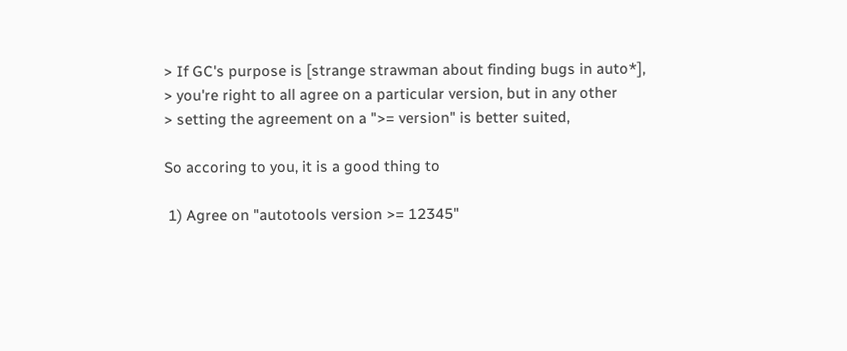> If GC's purpose is [strange strawman about finding bugs in auto*],
> you're right to all agree on a particular version, but in any other
> setting the agreement on a ">= version" is better suited,

So accoring to you, it is a good thing to

 1) Agree on "autotools version >= 12345"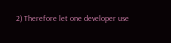2) Therefore let one developer use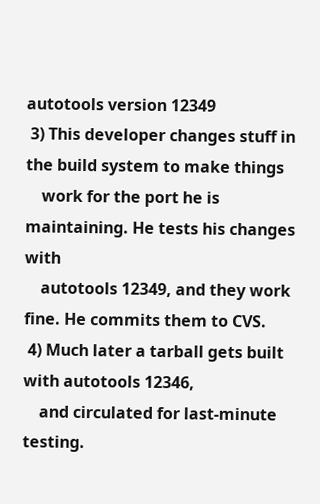autotools version 12349
 3) This developer changes stuff in the build system to make things
    work for the port he is maintaining. He tests his changes with
    autotools 12349, and they work fine. He commits them to CVS.
 4) Much later a tarball gets built with autotools 12346,
    and circulated for last-minute testing.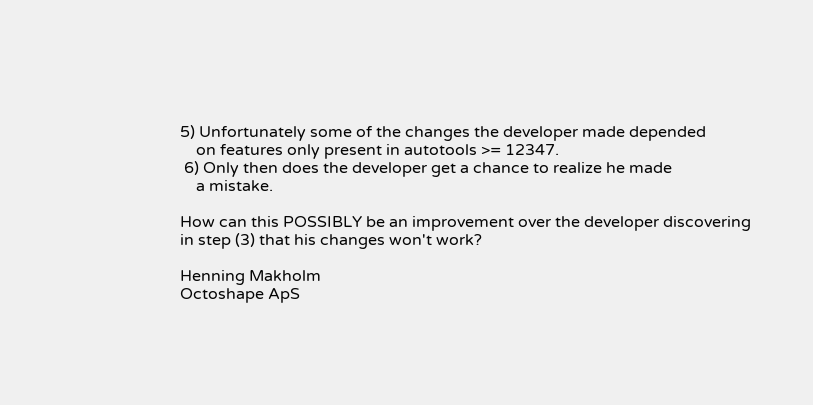5) Unfortunately some of the changes the developer made depended
    on features only present in autotools >= 12347.
 6) Only then does the developer get a chance to realize he made
    a mistake.

How can this POSSIBLY be an improvement over the developer discovering
in step (3) that his changes won't work?

Henning Makholm
Octoshape ApS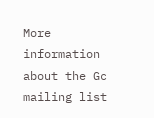More information about the Gc mailing list